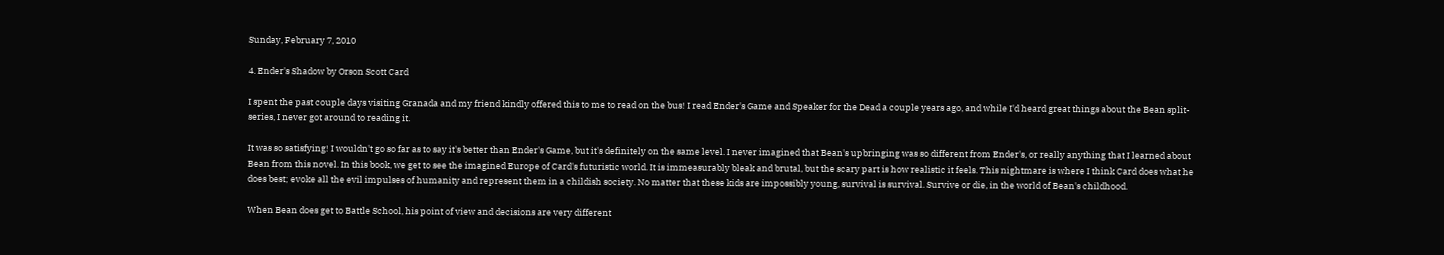Sunday, February 7, 2010

4. Ender's Shadow by Orson Scott Card

I spent the past couple days visiting Granada and my friend kindly offered this to me to read on the bus! I read Ender's Game and Speaker for the Dead a couple years ago, and while I'd heard great things about the Bean split-series, I never got around to reading it.

It was so satisfying! I wouldn't go so far as to say it's better than Ender's Game, but it's definitely on the same level. I never imagined that Bean's upbringing was so different from Ender's, or really anything that I learned about Bean from this novel. In this book, we get to see the imagined Europe of Card's futuristic world. It is immeasurably bleak and brutal, but the scary part is how realistic it feels. This nightmare is where I think Card does what he does best; evoke all the evil impulses of humanity and represent them in a childish society. No matter that these kids are impossibly young, survival is survival. Survive or die, in the world of Bean's childhood.

When Bean does get to Battle School, his point of view and decisions are very different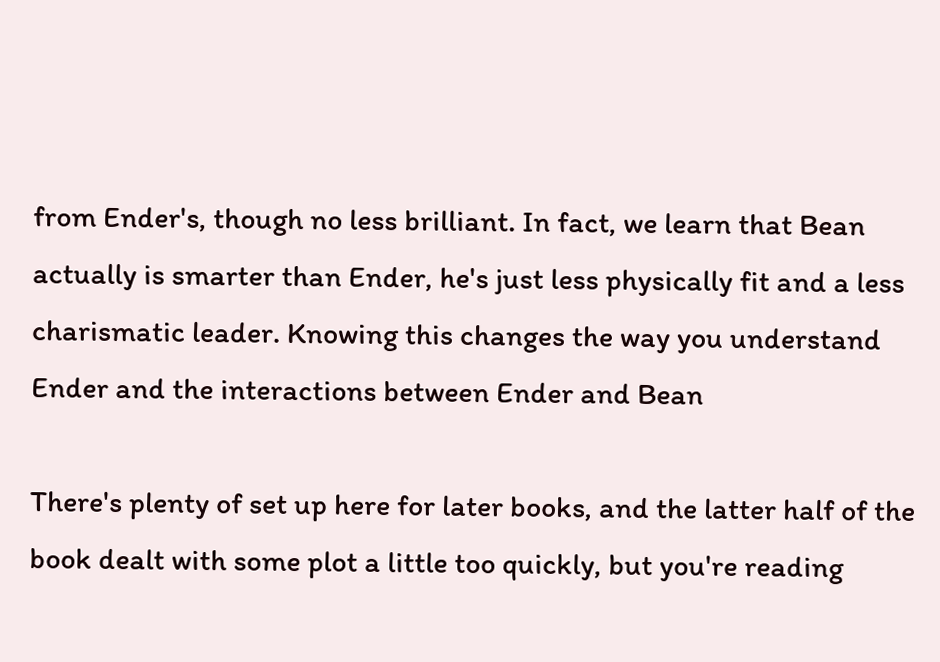from Ender's, though no less brilliant. In fact, we learn that Bean actually is smarter than Ender, he's just less physically fit and a less charismatic leader. Knowing this changes the way you understand Ender and the interactions between Ender and Bean

There's plenty of set up here for later books, and the latter half of the book dealt with some plot a little too quickly, but you're reading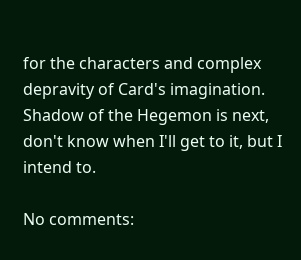for the characters and complex depravity of Card's imagination. Shadow of the Hegemon is next, don't know when I'll get to it, but I intend to.

No comments: